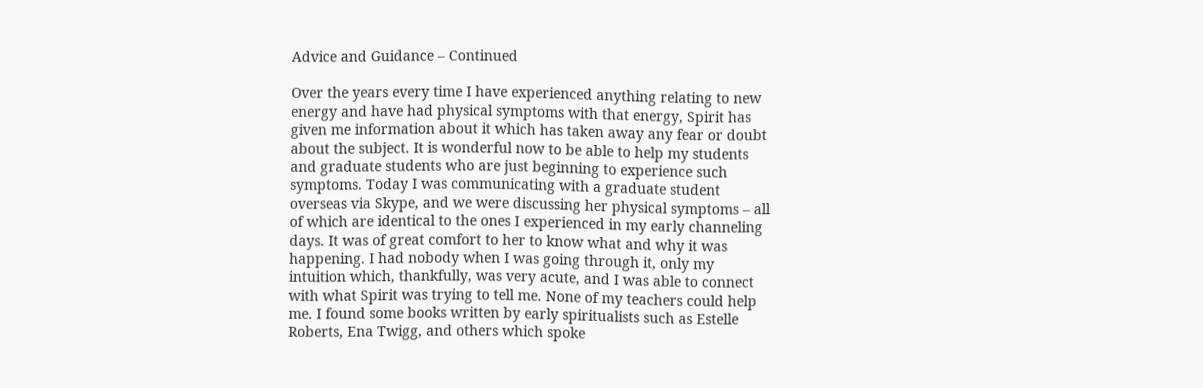Advice and Guidance – Continued

Over the years every time I have experienced anything relating to new energy and have had physical symptoms with that energy, Spirit has given me information about it which has taken away any fear or doubt about the subject. It is wonderful now to be able to help my students and graduate students who are just beginning to experience such symptoms. Today I was communicating with a graduate student overseas via Skype, and we were discussing her physical symptoms – all of which are identical to the ones I experienced in my early channeling days. It was of great comfort to her to know what and why it was happening. I had nobody when I was going through it, only my intuition which, thankfully, was very acute, and I was able to connect with what Spirit was trying to tell me. None of my teachers could help me. I found some books written by early spiritualists such as Estelle Roberts, Ena Twigg, and others which spoke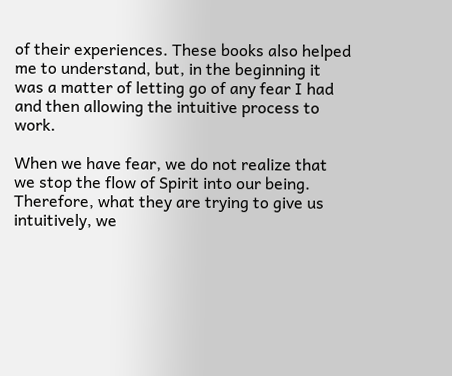of their experiences. These books also helped me to understand, but, in the beginning it was a matter of letting go of any fear I had and then allowing the intuitive process to work.

When we have fear, we do not realize that we stop the flow of Spirit into our being. Therefore, what they are trying to give us intuitively, we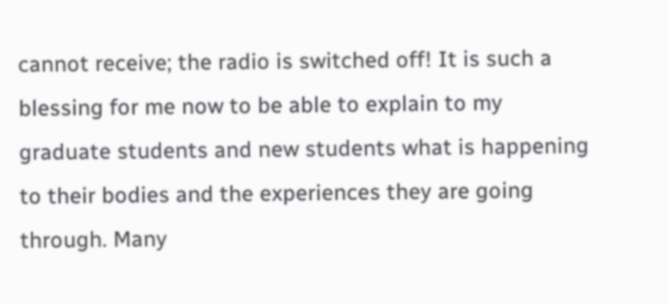cannot receive; the radio is switched off! It is such a blessing for me now to be able to explain to my graduate students and new students what is happening to their bodies and the experiences they are going through. Many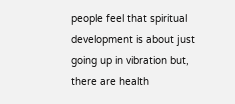people feel that spiritual development is about just going up in vibration but, there are health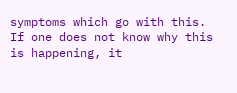symptoms which go with this. If one does not know why this is happening, it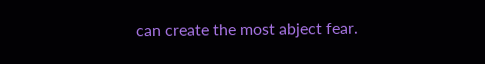can create the most abject fear.